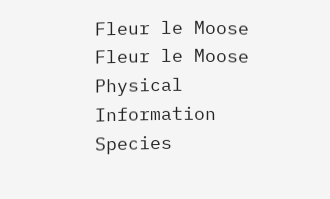Fleur le Moose
Fleur le Moose
Physical Information
Species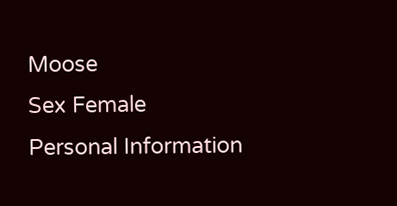Moose
Sex Female
Personal Information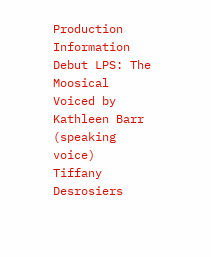Production Information
Debut LPS: The Moosical
Voiced by Kathleen Barr (speaking voice)
Tiffany Desrosiers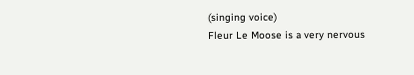(singing voice)
Fleur Le Moose is a very nervous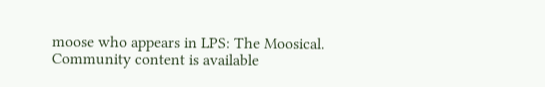moose who appears in LPS: The Moosical.
Community content is available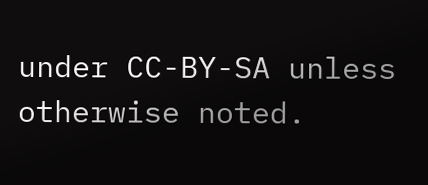under CC-BY-SA unless otherwise noted.